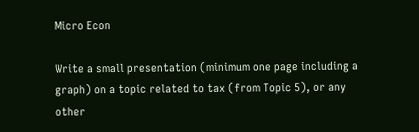Micro Econ

Write a small presentation (minimum one page including a graph) on a topic related to tax (from Topic 5), or any other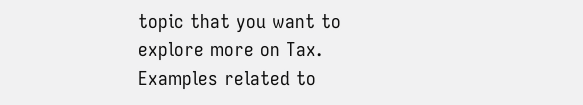topic that you want to explore more on Tax. Examples related to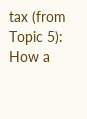tax (from Topic 5): How a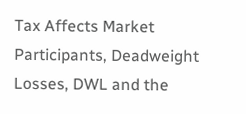Tax Affects Market Participants, Deadweight Losses, DWL and the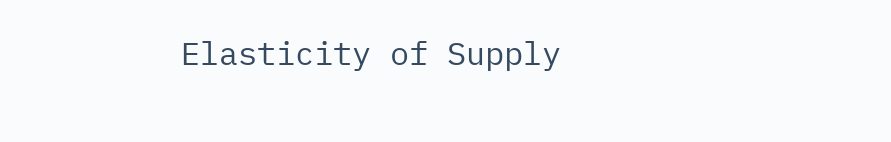Elasticity of Supply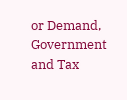or Demand, Government and Tax